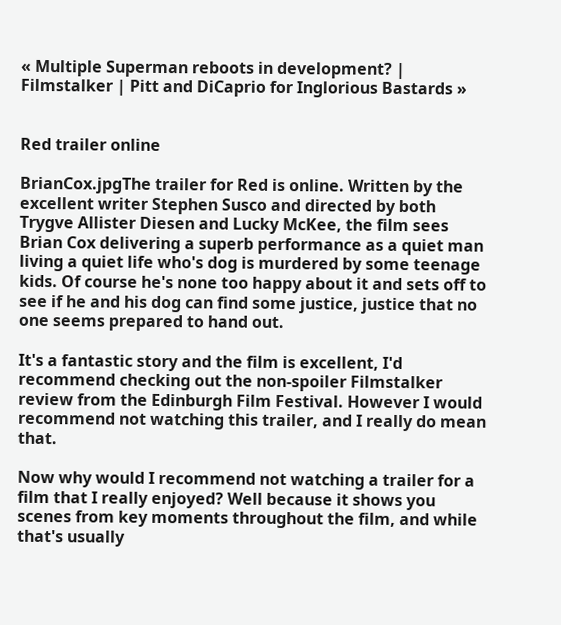« Multiple Superman reboots in development? | Filmstalker | Pitt and DiCaprio for Inglorious Bastards »


Red trailer online

BrianCox.jpgThe trailer for Red is online. Written by the excellent writer Stephen Susco and directed by both Trygve Allister Diesen and Lucky McKee, the film sees Brian Cox delivering a superb performance as a quiet man living a quiet life who's dog is murdered by some teenage kids. Of course he's none too happy about it and sets off to see if he and his dog can find some justice, justice that no one seems prepared to hand out.

It's a fantastic story and the film is excellent, I'd recommend checking out the non-spoiler Filmstalker review from the Edinburgh Film Festival. However I would recommend not watching this trailer, and I really do mean that.

Now why would I recommend not watching a trailer for a film that I really enjoyed? Well because it shows you scenes from key moments throughout the film, and while that's usually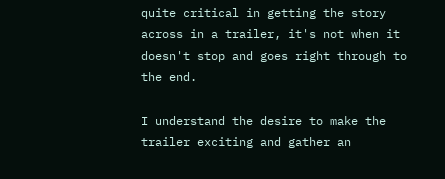quite critical in getting the story across in a trailer, it's not when it doesn't stop and goes right through to the end.

I understand the desire to make the trailer exciting and gather an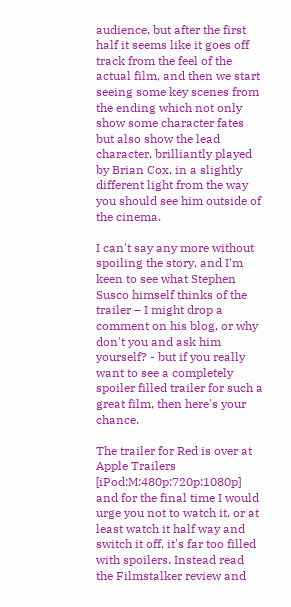audience, but after the first half it seems like it goes off track from the feel of the actual film, and then we start seeing some key scenes from the ending which not only show some character fates but also show the lead character, brilliantly played by Brian Cox, in a slightly different light from the way you should see him outside of the cinema.

I can't say any more without spoiling the story, and I'm keen to see what Stephen Susco himself thinks of the trailer – I might drop a comment on his blog, or why don't you and ask him yourself? - but if you really want to see a completely spoiler filled trailer for such a great film, then here's your chance.

The trailer for Red is over at Apple Trailers [iPod:M:480p:720p:1080p] and for the final time I would urge you not to watch it, or at least watch it half way and switch it off, it's far too filled with spoilers. Instead read the Filmstalker review and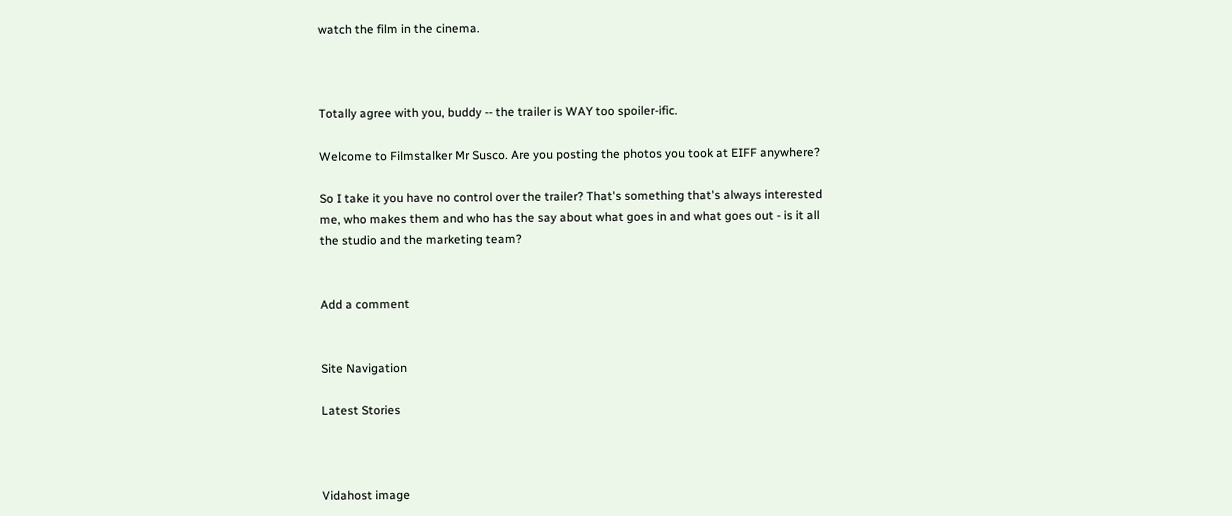watch the film in the cinema.



Totally agree with you, buddy -- the trailer is WAY too spoiler-ific.

Welcome to Filmstalker Mr Susco. Are you posting the photos you took at EIFF anywhere?

So I take it you have no control over the trailer? That's something that's always interested me, who makes them and who has the say about what goes in and what goes out - is it all the studio and the marketing team?


Add a comment


Site Navigation

Latest Stories



Vidahost image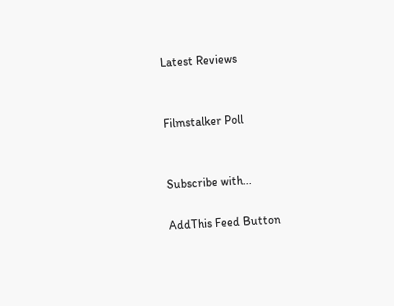Latest Reviews


Filmstalker Poll


Subscribe with...

AddThis Feed Button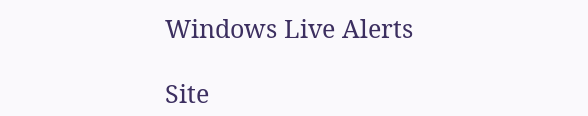Windows Live Alerts

Site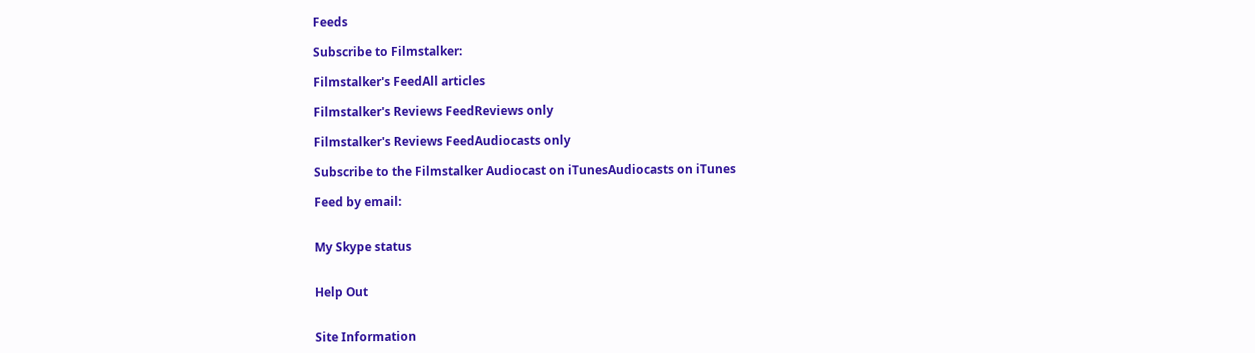Feeds

Subscribe to Filmstalker:

Filmstalker's FeedAll articles

Filmstalker's Reviews FeedReviews only

Filmstalker's Reviews FeedAudiocasts only

Subscribe to the Filmstalker Audiocast on iTunesAudiocasts on iTunes

Feed by email:


My Skype status


Help Out


Site Information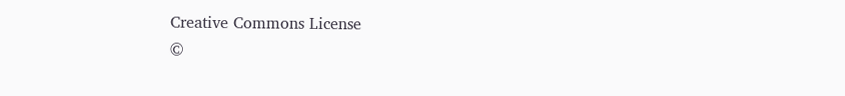Creative Commons License
©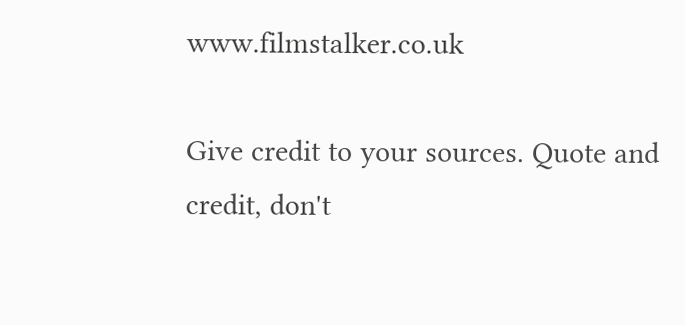www.filmstalker.co.uk

Give credit to your sources. Quote and credit, don't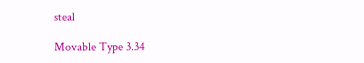steal

Movable Type 3.34